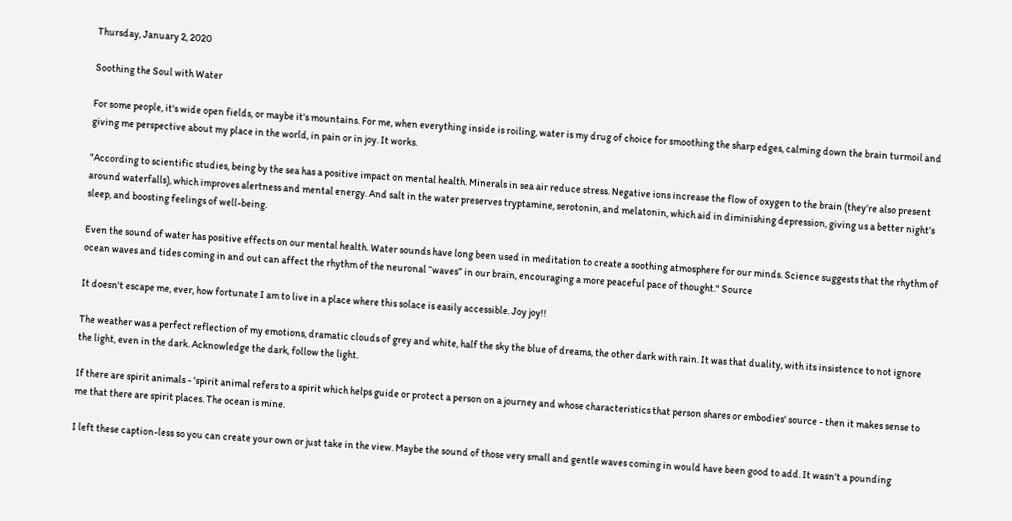Thursday, January 2, 2020

Soothing the Soul with Water

For some people, it's wide open fields, or maybe it's mountains. For me, when everything inside is roiling, water is my drug of choice for smoothing the sharp edges, calming down the brain turmoil and giving me perspective about my place in the world, in pain or in joy. It works.

"According to scientific studies, being by the sea has a positive impact on mental health. Minerals in sea air reduce stress. Negative ions increase the flow of oxygen to the brain (they’re also present around waterfalls), which improves alertness and mental energy. And salt in the water preserves tryptamine, serotonin, and melatonin, which aid in diminishing depression, giving us a better night’s sleep, and boosting feelings of well-being.

Even the sound of water has positive effects on our mental health. Water sounds have long been used in meditation to create a soothing atmosphere for our minds. Science suggests that the rhythm of ocean waves and tides coming in and out can affect the rhythm of the neuronal “waves” in our brain, encouraging a more peaceful pace of thought." Source

It doesn't escape me, ever, how fortunate I am to live in a place where this solace is easily accessible. Joy joy!!

The weather was a perfect reflection of my emotions, dramatic clouds of grey and white, half the sky the blue of dreams, the other dark with rain. It was that duality, with its insistence to not ignore the light, even in the dark. Acknowledge the dark, follow the light.

If there are spirit animals - 'spirit animal refers to a spirit which helps guide or protect a person on a journey and whose characteristics that person shares or embodies' source - then it makes sense to me that there are spirit places. The ocean is mine.

I left these caption-less so you can create your own or just take in the view. Maybe the sound of those very small and gentle waves coming in would have been good to add. It wasn't a pounding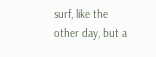surf, like the other day, but a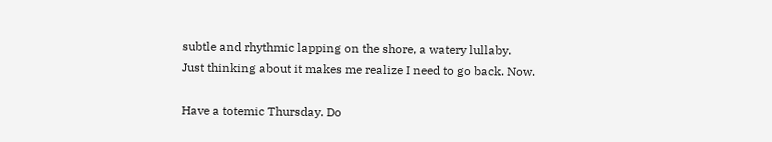subtle and rhythmic lapping on the shore, a watery lullaby.
Just thinking about it makes me realize I need to go back. Now.

Have a totemic Thursday. Do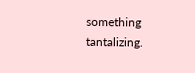something tantalizing.